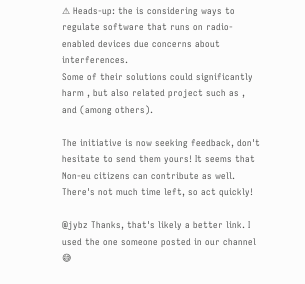⚠ Heads-up: the is considering ways to regulate software that runs on radio-enabled devices due concerns about interferences.
Some of their solutions could significantly harm , but also related project such as , and (among others).

The initiative is now seeking feedback, don't hesitate to send them yours! It seems that Non-eu citizens can contribute as well. There's not much time left, so act quickly!

@jybz Thanks, that's likely a better link. I used the one someone posted in our channel 😅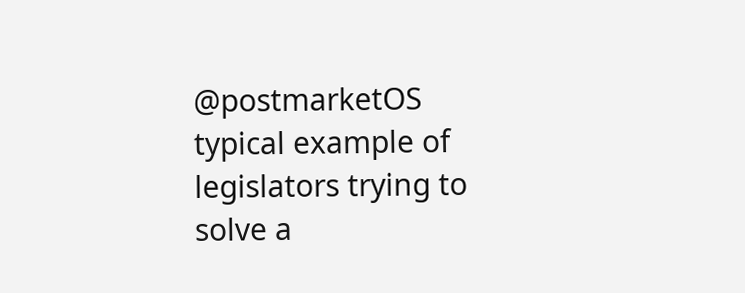@postmarketOS typical example of legislators trying to solve a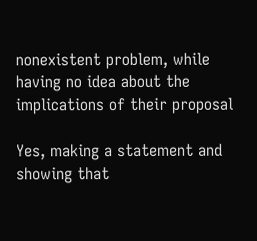nonexistent problem, while having no idea about the implications of their proposal

Yes, making a statement and showing that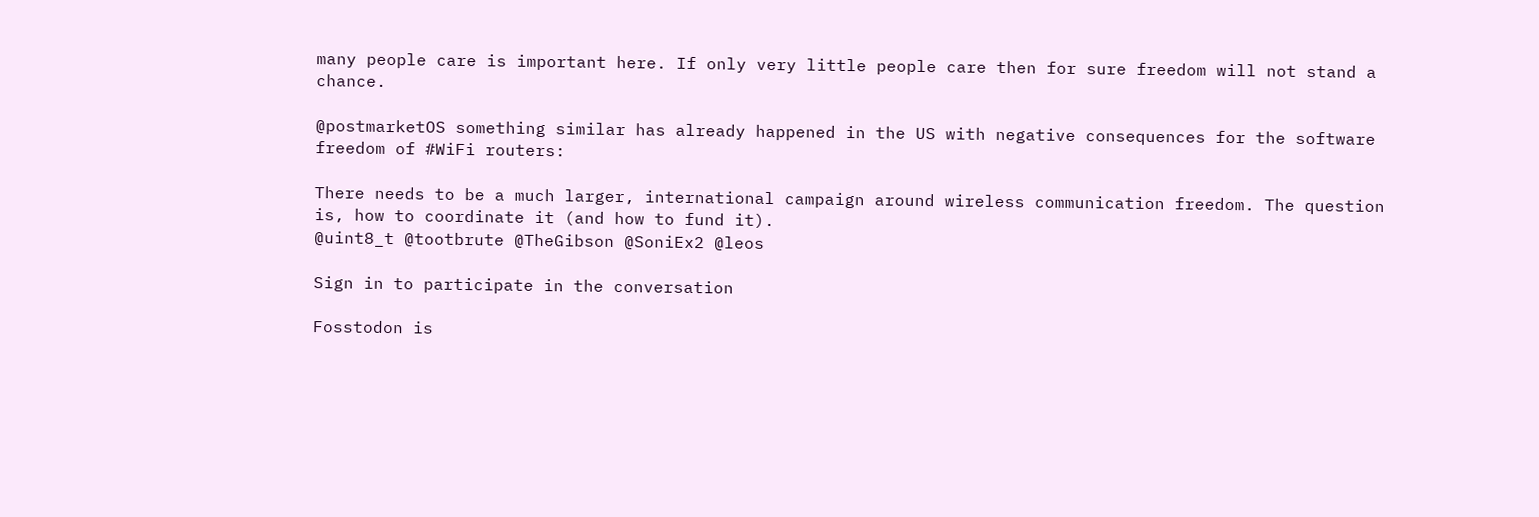many people care is important here. If only very little people care then for sure freedom will not stand a chance.

@postmarketOS something similar has already happened in the US with negative consequences for the software freedom of #WiFi routers:

There needs to be a much larger, international campaign around wireless communication freedom. The question is, how to coordinate it (and how to fund it).
@uint8_t @tootbrute @TheGibson @SoniEx2 @leos

Sign in to participate in the conversation

Fosstodon is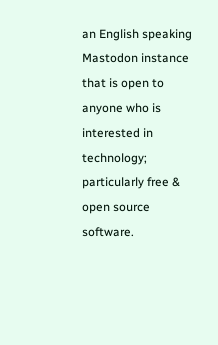an English speaking Mastodon instance that is open to anyone who is interested in technology; particularly free & open source software.